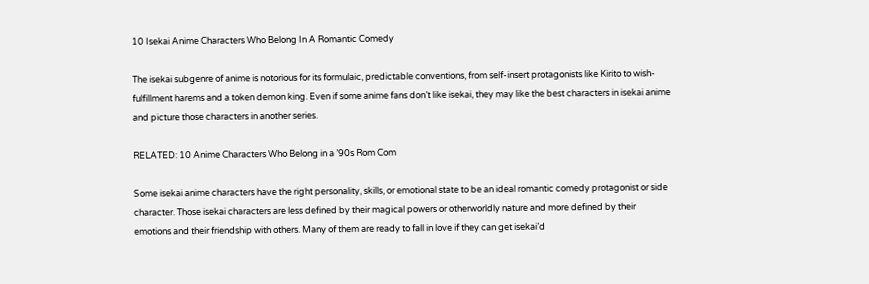10 Isekai Anime Characters Who Belong In A Romantic Comedy

The isekai subgenre of anime is notorious for its formulaic, predictable conventions, from self-insert protagonists like Kirito to wish-fulfillment harems and a token demon king. Even if some anime fans don’t like isekai, they may like the best characters in isekai anime and picture those characters in another series.

RELATED: 10 Anime Characters Who Belong in a ’90s Rom Com

Some isekai anime characters have the right personality, skills, or emotional state to be an ideal romantic comedy protagonist or side character. Those isekai characters are less defined by their magical powers or otherworldly nature and more defined by their emotions and their friendship with others. Many of them are ready to fall in love if they can get isekai’d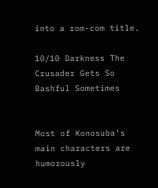into a rom-com title.

10/10 Darkness The Crusader Gets So Bashful Sometimes


Most of Konosuba‘s main characters are humorously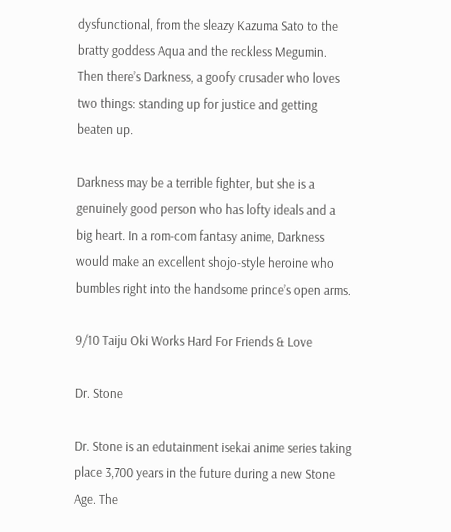dysfunctional, from the sleazy Kazuma Sato to the bratty goddess Aqua and the reckless Megumin. Then there’s Darkness, a goofy crusader who loves two things: standing up for justice and getting beaten up.

Darkness may be a terrible fighter, but she is a genuinely good person who has lofty ideals and a big heart. In a rom-com fantasy anime, Darkness would make an excellent shojo-style heroine who bumbles right into the handsome prince’s open arms.

9/10 Taiju Oki Works Hard For Friends & Love

Dr. Stone

Dr. Stone is an edutainment isekai anime series taking place 3,700 years in the future during a new Stone Age. The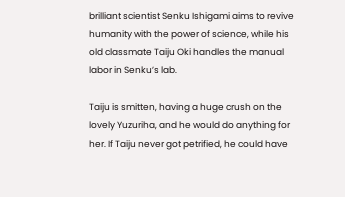brilliant scientist Senku Ishigami aims to revive humanity with the power of science, while his old classmate Taiju Oki handles the manual labor in Senku’s lab.

Taiju is smitten, having a huge crush on the lovely Yuzuriha, and he would do anything for her. If Taiju never got petrified, he could have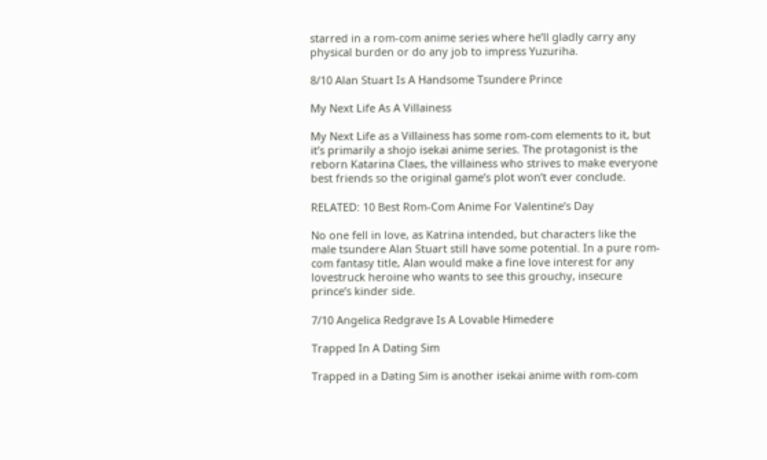starred in a rom-com anime series where he’ll gladly carry any physical burden or do any job to impress Yuzuriha.

8/10 Alan Stuart Is A Handsome Tsundere Prince

My Next Life As A Villainess

My Next Life as a Villainess has some rom-com elements to it, but it’s primarily a shojo isekai anime series. The protagonist is the reborn Katarina Claes, the villainess who strives to make everyone best friends so the original game’s plot won’t ever conclude.

RELATED: 10 Best Rom-Com Anime For Valentine’s Day

No one fell in love, as Katrina intended, but characters like the male tsundere Alan Stuart still have some potential. In a pure rom-com fantasy title, Alan would make a fine love interest for any lovestruck heroine who wants to see this grouchy, insecure prince’s kinder side.

7/10 Angelica Redgrave Is A Lovable Himedere

Trapped In A Dating Sim

Trapped in a Dating Sim is another isekai anime with rom-com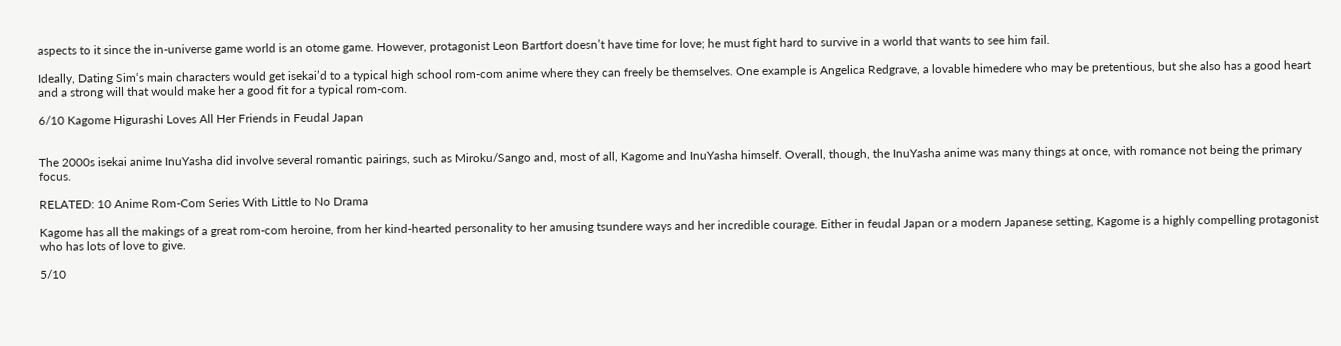aspects to it since the in-universe game world is an otome game. However, protagonist Leon Bartfort doesn’t have time for love; he must fight hard to survive in a world that wants to see him fail.

Ideally, Dating Sim‘s main characters would get isekai’d to a typical high school rom-com anime where they can freely be themselves. One example is Angelica Redgrave, a lovable himedere who may be pretentious, but she also has a good heart and a strong will that would make her a good fit for a typical rom-com.

6/10 Kagome Higurashi Loves All Her Friends in Feudal Japan


The 2000s isekai anime InuYasha did involve several romantic pairings, such as Miroku/Sango and, most of all, Kagome and InuYasha himself. Overall, though, the InuYasha anime was many things at once, with romance not being the primary focus.

RELATED: 10 Anime Rom-Com Series With Little to No Drama

Kagome has all the makings of a great rom-com heroine, from her kind-hearted personality to her amusing tsundere ways and her incredible courage. Either in feudal Japan or a modern Japanese setting, Kagome is a highly compelling protagonist who has lots of love to give.

5/10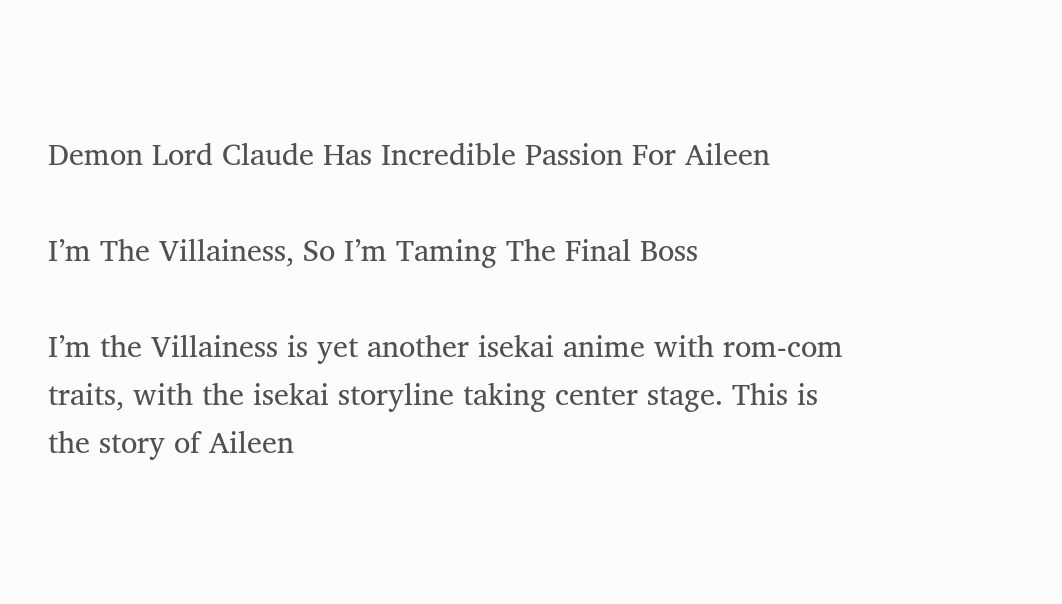Demon Lord Claude Has Incredible Passion For Aileen

I’m The Villainess, So I’m Taming The Final Boss

I’m the Villainess is yet another isekai anime with rom-com traits, with the isekai storyline taking center stage. This is the story of Aileen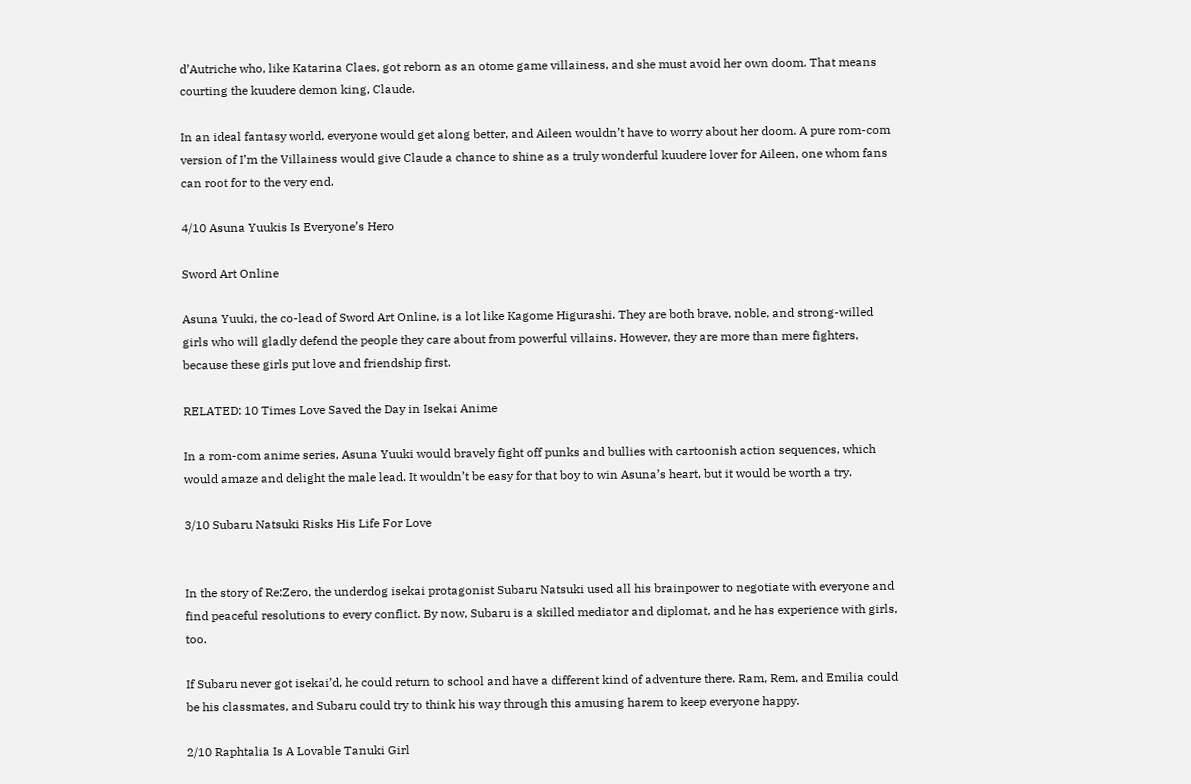d’Autriche who, like Katarina Claes, got reborn as an otome game villainess, and she must avoid her own doom. That means courting the kuudere demon king, Claude.

In an ideal fantasy world, everyone would get along better, and Aileen wouldn’t have to worry about her doom. A pure rom-com version of I’m the Villainess would give Claude a chance to shine as a truly wonderful kuudere lover for Aileen, one whom fans can root for to the very end.

4/10 Asuna Yuukis Is Everyone’s Hero

Sword Art Online

Asuna Yuuki, the co-lead of Sword Art Online, is a lot like Kagome Higurashi. They are both brave, noble, and strong-willed girls who will gladly defend the people they care about from powerful villains. However, they are more than mere fighters, because these girls put love and friendship first.

RELATED: 10 Times Love Saved the Day in Isekai Anime

In a rom-com anime series, Asuna Yuuki would bravely fight off punks and bullies with cartoonish action sequences, which would amaze and delight the male lead. It wouldn’t be easy for that boy to win Asuna’s heart, but it would be worth a try.

3/10 Subaru Natsuki Risks His Life For Love


In the story of Re:Zero, the underdog isekai protagonist Subaru Natsuki used all his brainpower to negotiate with everyone and find peaceful resolutions to every conflict. By now, Subaru is a skilled mediator and diplomat, and he has experience with girls, too.

If Subaru never got isekai’d, he could return to school and have a different kind of adventure there. Ram, Rem, and Emilia could be his classmates, and Subaru could try to think his way through this amusing harem to keep everyone happy.

2/10 Raphtalia Is A Lovable Tanuki Girl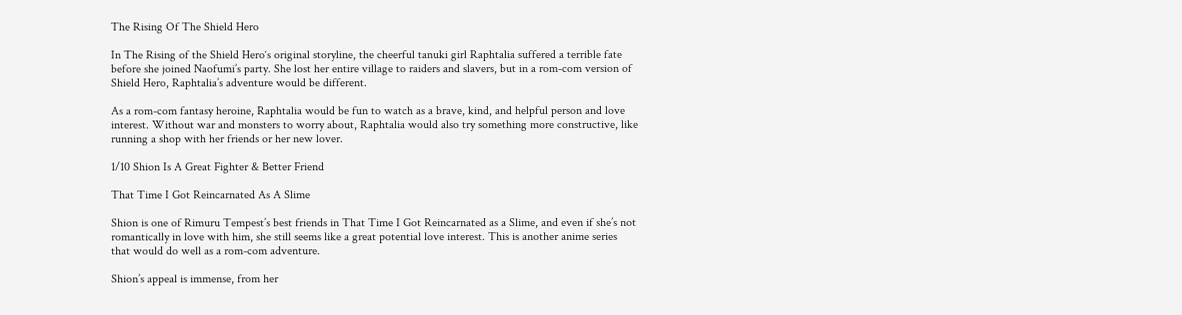The Rising Of The Shield Hero

In The Rising of the Shield Hero‘s original storyline, the cheerful tanuki girl Raphtalia suffered a terrible fate before she joined Naofumi’s party. She lost her entire village to raiders and slavers, but in a rom-com version of Shield Hero, Raphtalia’s adventure would be different.

As a rom-com fantasy heroine, Raphtalia would be fun to watch as a brave, kind, and helpful person and love interest. Without war and monsters to worry about, Raphtalia would also try something more constructive, like running a shop with her friends or her new lover.

1/10 Shion Is A Great Fighter & Better Friend

That Time I Got Reincarnated As A Slime

Shion is one of Rimuru Tempest’s best friends in That Time I Got Reincarnated as a Slime, and even if she’s not romantically in love with him, she still seems like a great potential love interest. This is another anime series that would do well as a rom-com adventure.

Shion’s appeal is immense, from her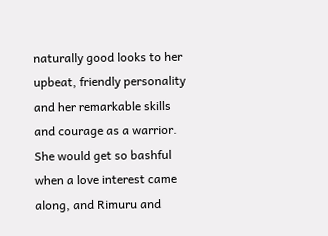naturally good looks to her upbeat, friendly personality and her remarkable skills and courage as a warrior. She would get so bashful when a love interest came along, and Rimuru and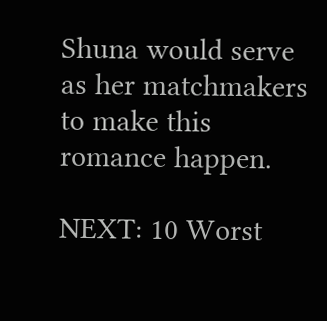Shuna would serve as her matchmakers to make this romance happen.

NEXT: 10 Worst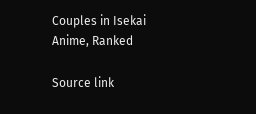Couples in Isekai Anime, Ranked

Source link